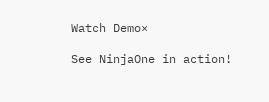Watch Demo×

See NinjaOne in action!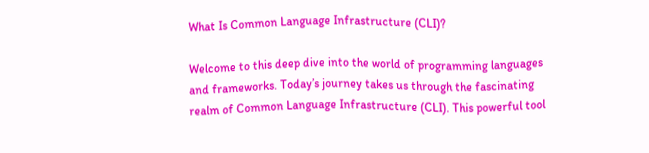What Is Common Language Infrastructure (CLI)?

Welcome to this deep dive into the world of programming languages and frameworks. Today’s journey takes us through the fascinating realm of Common Language Infrastructure (CLI). This powerful tool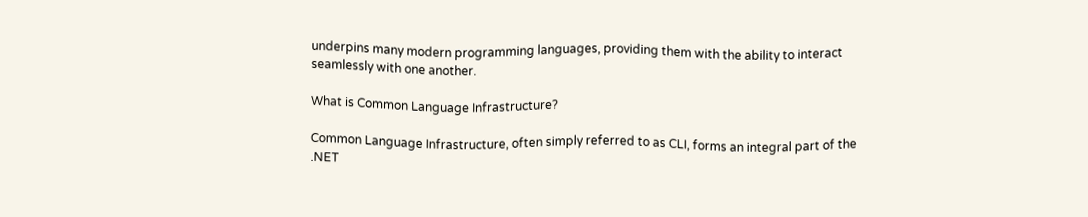underpins many modern programming languages, providing them with the ability to interact seamlessly with one another.

What is Common Language Infrastructure?

Common Language Infrastructure, often simply referred to as CLI, forms an integral part of the .NET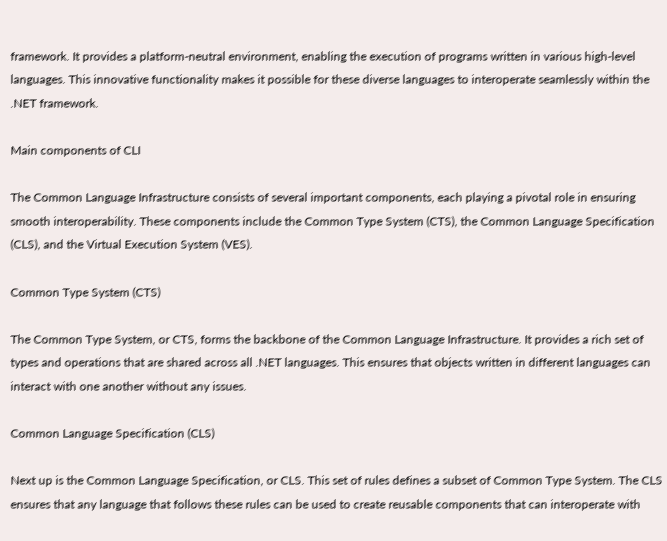framework. It provides a platform-neutral environment, enabling the execution of programs written in various high-level languages. This innovative functionality makes it possible for these diverse languages to interoperate seamlessly within the .NET framework.

Main components of CLI

The Common Language Infrastructure consists of several important components, each playing a pivotal role in ensuring smooth interoperability. These components include the Common Type System (CTS), the Common Language Specification (CLS), and the Virtual Execution System (VES).

Common Type System (CTS)

The Common Type System, or CTS, forms the backbone of the Common Language Infrastructure. It provides a rich set of types and operations that are shared across all .NET languages. This ensures that objects written in different languages can interact with one another without any issues.

Common Language Specification (CLS)

Next up is the Common Language Specification, or CLS. This set of rules defines a subset of Common Type System. The CLS ensures that any language that follows these rules can be used to create reusable components that can interoperate with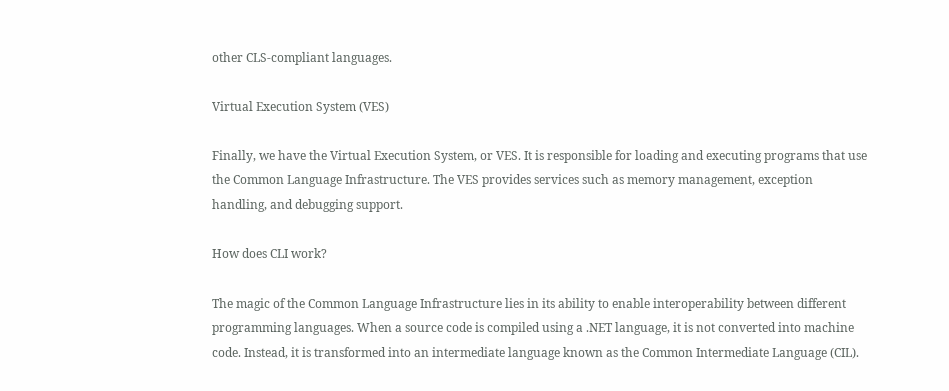other CLS-compliant languages.

Virtual Execution System (VES)

Finally, we have the Virtual Execution System, or VES. It is responsible for loading and executing programs that use the Common Language Infrastructure. The VES provides services such as memory management, exception handling, and debugging support.

How does CLI work?

The magic of the Common Language Infrastructure lies in its ability to enable interoperability between different programming languages. When a source code is compiled using a .NET language, it is not converted into machine code. Instead, it is transformed into an intermediate language known as the Common Intermediate Language (CIL).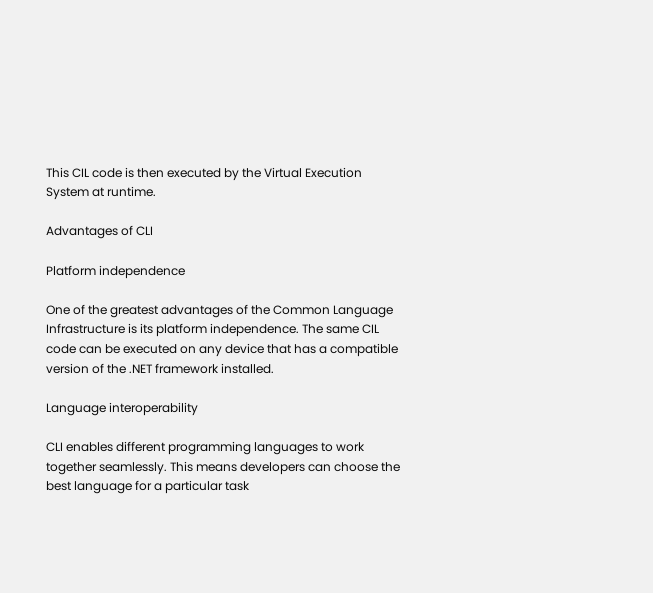This CIL code is then executed by the Virtual Execution System at runtime.

Advantages of CLI

Platform independence

One of the greatest advantages of the Common Language Infrastructure is its platform independence. The same CIL code can be executed on any device that has a compatible version of the .NET framework installed.

Language interoperability

CLI enables different programming languages to work together seamlessly. This means developers can choose the best language for a particular task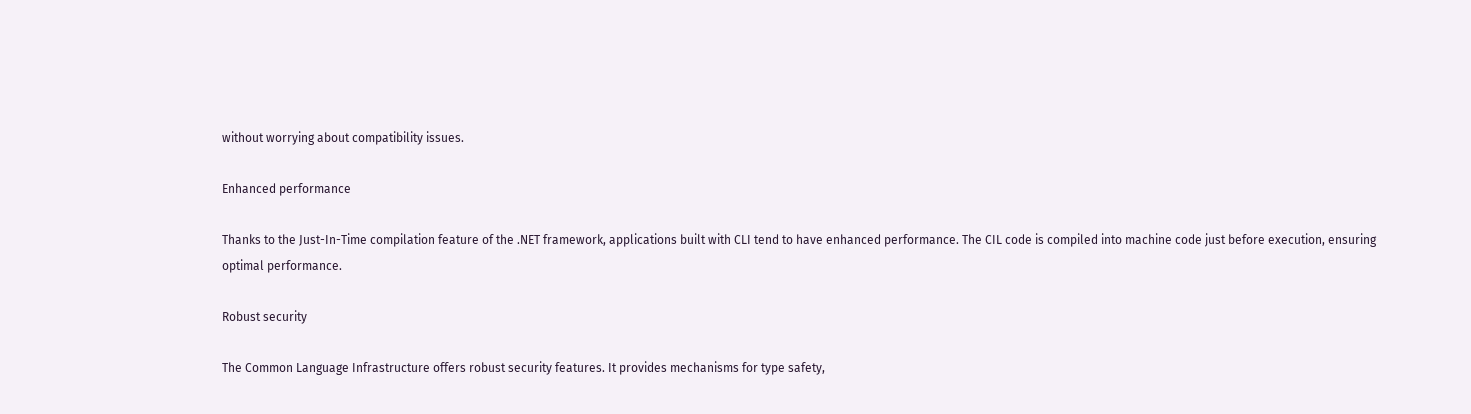without worrying about compatibility issues.

Enhanced performance

Thanks to the Just-In-Time compilation feature of the .NET framework, applications built with CLI tend to have enhanced performance. The CIL code is compiled into machine code just before execution, ensuring optimal performance.

Robust security

The Common Language Infrastructure offers robust security features. It provides mechanisms for type safety,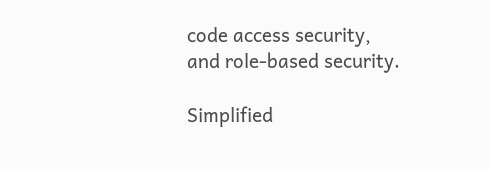code access security, and role-based security.

Simplified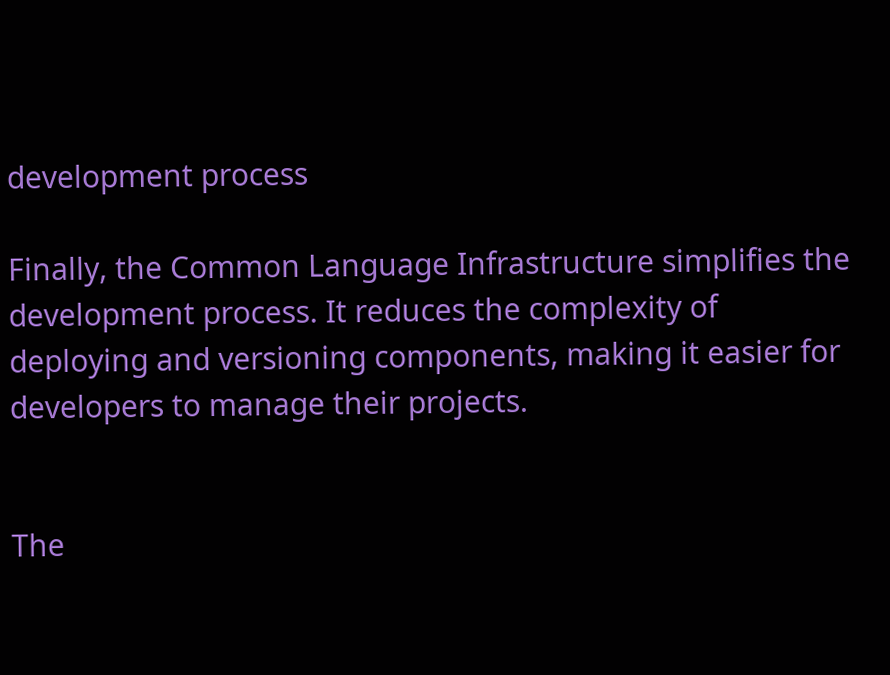development process

Finally, the Common Language Infrastructure simplifies the development process. It reduces the complexity of deploying and versioning components, making it easier for developers to manage their projects.


The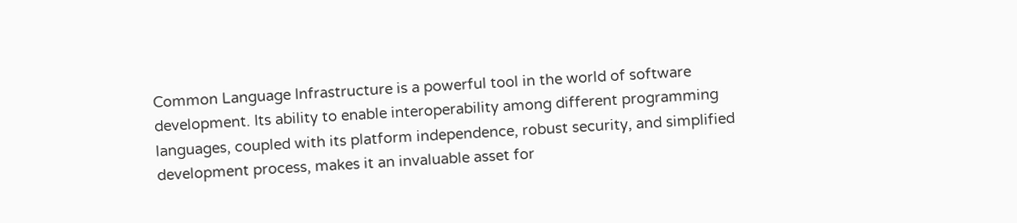Common Language Infrastructure is a powerful tool in the world of software development. Its ability to enable interoperability among different programming languages, coupled with its platform independence, robust security, and simplified development process, makes it an invaluable asset for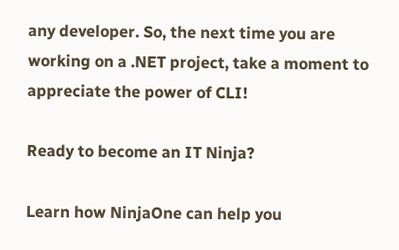any developer. So, the next time you are working on a .NET project, take a moment to appreciate the power of CLI!

Ready to become an IT Ninja?

Learn how NinjaOne can help you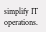simplify IT operations.